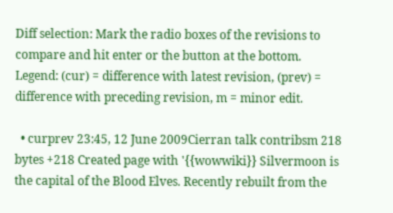Diff selection: Mark the radio boxes of the revisions to compare and hit enter or the button at the bottom.
Legend: (cur) = difference with latest revision, (prev) = difference with preceding revision, m = minor edit.

  • curprev 23:45, 12 June 2009Cierran talk contribsm 218 bytes +218 Created page with '{{wowwiki}} Silvermoon is the capital of the Blood Elves. Recently rebuilt from the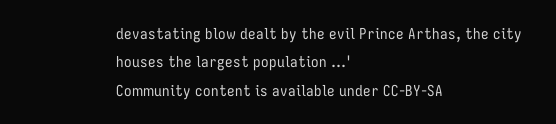devastating blow dealt by the evil Prince Arthas, the city houses the largest population ...'
Community content is available under CC-BY-SA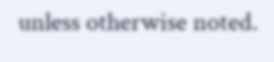unless otherwise noted.